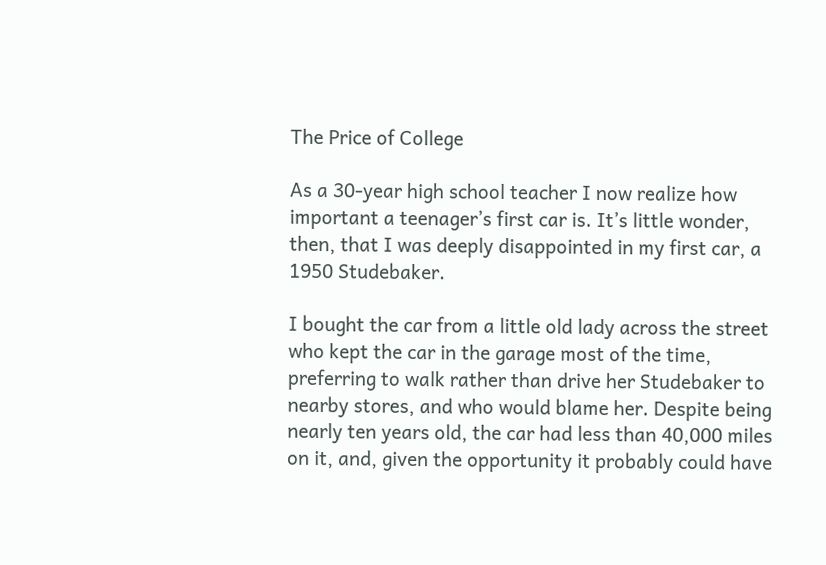The Price of College

As a 30-year high school teacher I now realize how important a teenager’s first car is. It’s little wonder, then, that I was deeply disappointed in my first car, a 1950 Studebaker.

I bought the car from a little old lady across the street who kept the car in the garage most of the time, preferring to walk rather than drive her Studebaker to nearby stores, and who would blame her. Despite being nearly ten years old, the car had less than 40,000 miles on it, and, given the opportunity it probably could have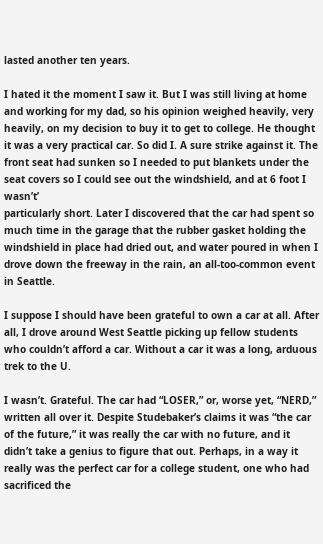lasted another ten years.

I hated it the moment I saw it. But I was still living at home and working for my dad, so his opinion weighed heavily, very heavily, on my decision to buy it to get to college. He thought it was a very practical car. So did I. A sure strike against it. The front seat had sunken so I needed to put blankets under the seat covers so I could see out the windshield, and at 6 foot I wasn’t’
particularly short. Later I discovered that the car had spent so much time in the garage that the rubber gasket holding the windshield in place had dried out, and water poured in when I drove down the freeway in the rain, an all-too-common event in Seattle.

I suppose I should have been grateful to own a car at all. After all, I drove around West Seattle picking up fellow students who couldn’t afford a car. Without a car it was a long, arduous trek to the U.

I wasn’t. Grateful. The car had “LOSER,” or, worse yet, “NERD,” written all over it. Despite Studebaker’s claims it was “the car of the future,” it was really the car with no future, and it didn’t take a genius to figure that out. Perhaps, in a way it really was the perfect car for a college student, one who had sacrificed the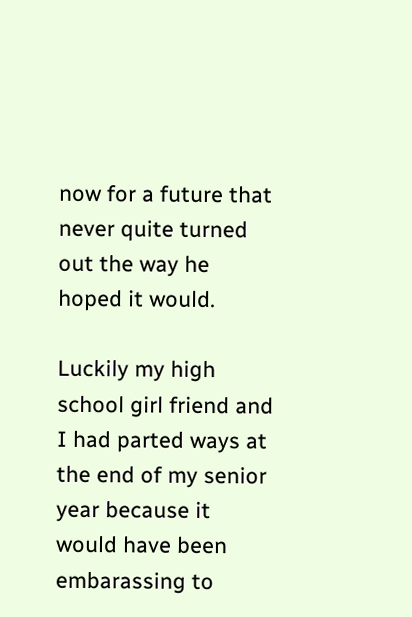now for a future that never quite turned out the way he hoped it would.

Luckily my high school girl friend and I had parted ways at the end of my senior year because it would have been embarassing to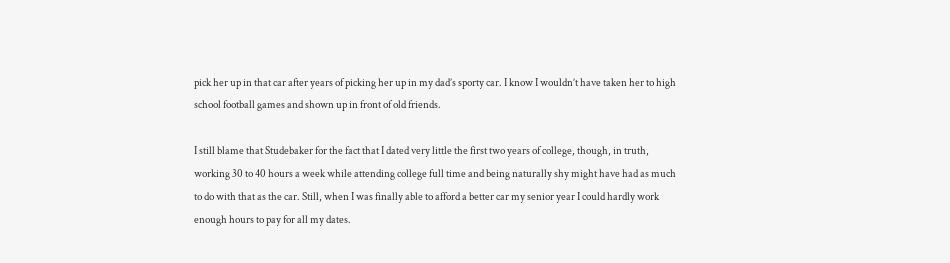pick her up in that car after years of picking her up in my dad’s sporty car. I know I wouldn’t have taken her to high school football games and shown up in front of old friends.

I still blame that Studebaker for the fact that I dated very little the first two years of college, though, in truth, working 30 to 40 hours a week while attending college full time and being naturally shy might have had as much to do with that as the car. Still, when I was finally able to afford a better car my senior year I could hardly work enough hours to pay for all my dates.